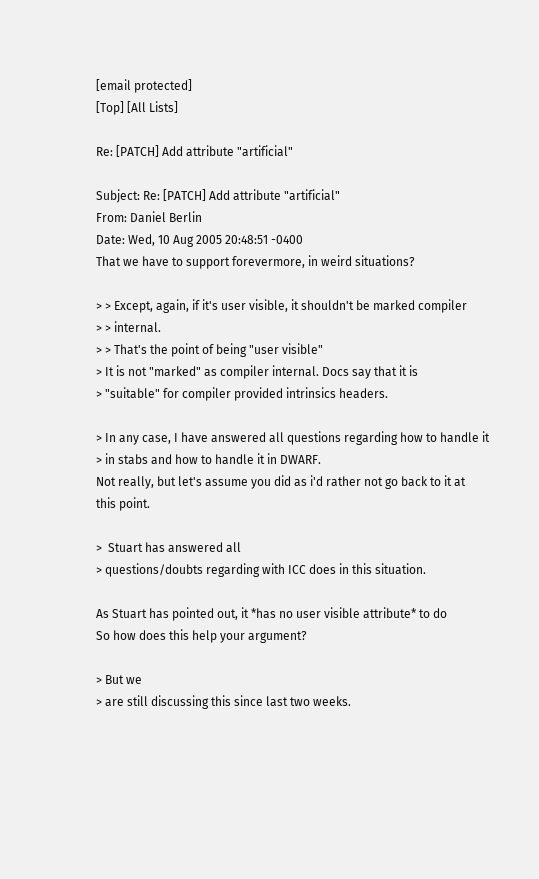[email protected]
[Top] [All Lists]

Re: [PATCH] Add attribute "artificial"

Subject: Re: [PATCH] Add attribute "artificial"
From: Daniel Berlin
Date: Wed, 10 Aug 2005 20:48:51 -0400
That we have to support forevermore, in weird situations?

> > Except, again, if it's user visible, it shouldn't be marked compiler
> > internal.
> > That's the point of being "user visible"
> It is not "marked" as compiler internal. Docs say that it is
> "suitable" for compiler provided intrinsics headers.

> In any case, I have answered all questions regarding how to handle it
> in stabs and how to handle it in DWARF.
Not really, but let's assume you did as i'd rather not go back to it at
this point.

>  Stuart has answered all
> questions/doubts regarding with ICC does in this situation.

As Stuart has pointed out, it *has no user visible attribute* to do
So how does this help your argument?

> But we
> are still discussing this since last two weeks.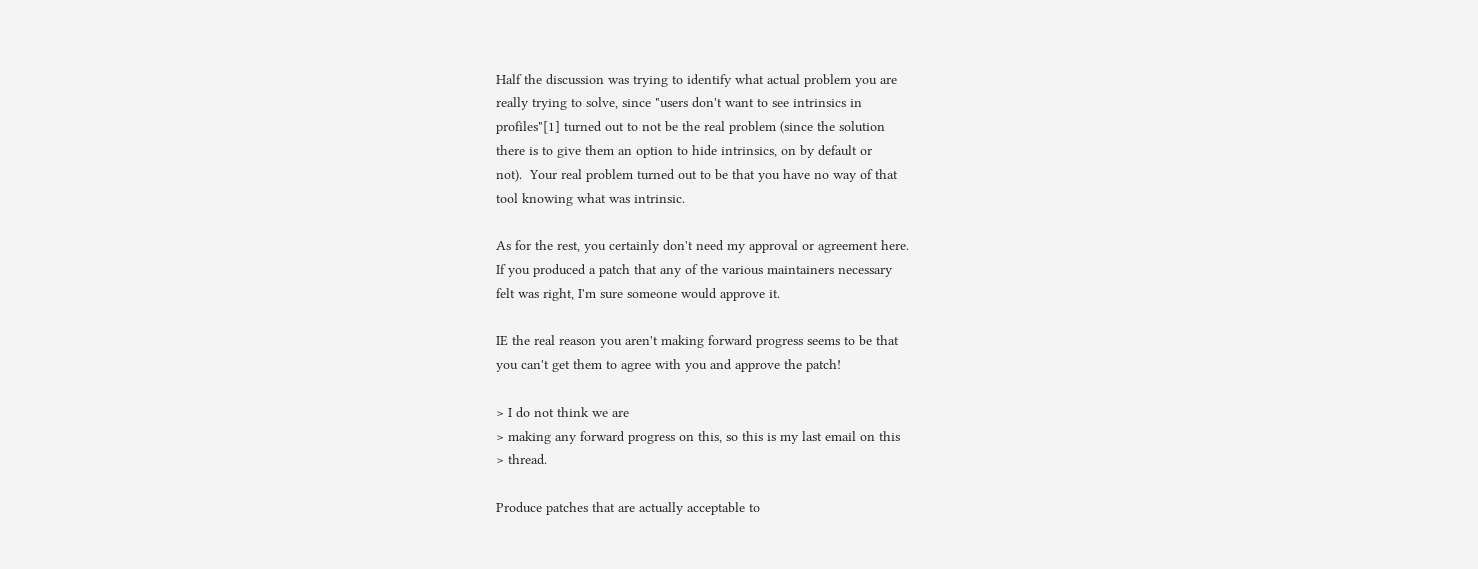Half the discussion was trying to identify what actual problem you are
really trying to solve, since "users don't want to see intrinsics in
profiles"[1] turned out to not be the real problem (since the solution
there is to give them an option to hide intrinsics, on by default or
not).  Your real problem turned out to be that you have no way of that
tool knowing what was intrinsic.

As for the rest, you certainly don't need my approval or agreement here.
If you produced a patch that any of the various maintainers necessary
felt was right, I'm sure someone would approve it.

IE the real reason you aren't making forward progress seems to be that
you can't get them to agree with you and approve the patch!

> I do not think we are
> making any forward progress on this, so this is my last email on this
> thread.

Produce patches that are actually acceptable to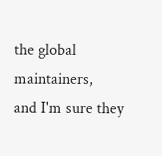the global maintainers,
and I'm sure they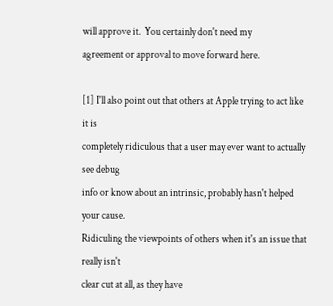will approve it.  You certainly don't need my
agreement or approval to move forward here.

[1] I'll also point out that others at Apple trying to act like it is
completely ridiculous that a user may ever want to actually see debug
info or know about an intrinsic, probably hasn't helped your cause.
Ridiculing the viewpoints of others when it's an issue that really isn't
clear cut at all, as they have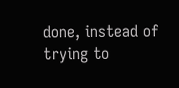done, instead of trying to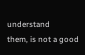understand
them, is not a good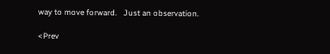way to move forward.   Just an observation.

<Prev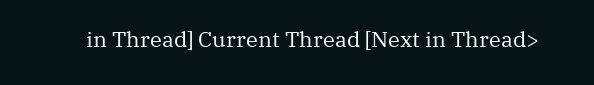in Thread] Current Thread [Next in Thread>